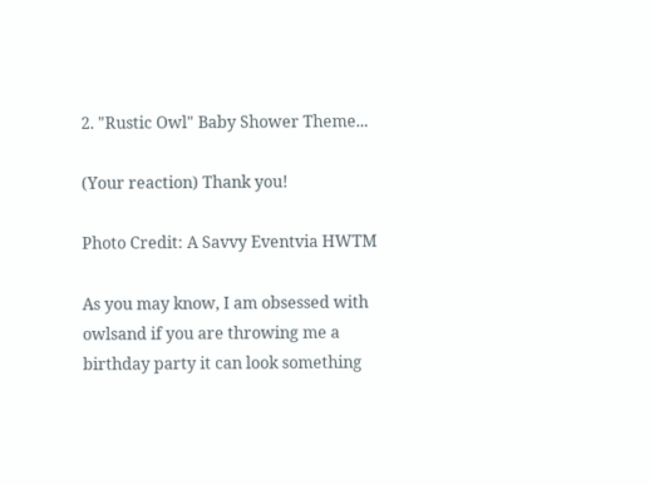2. "Rustic Owl" Baby Shower Theme...

(Your reaction) Thank you!

Photo Credit: A Savvy Eventvia HWTM

As you may know, I am obsessed with owlsand if you are throwing me a birthday party it can look something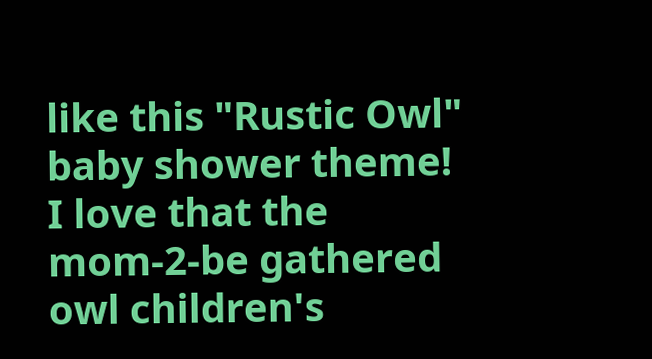like this "Rustic Owl" baby shower theme! I love that the mom-2-be gathered owl children's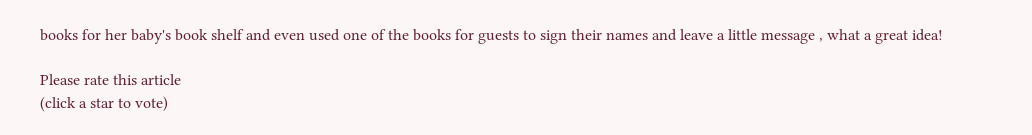books for her baby's book shelf and even used one of the books for guests to sign their names and leave a little message , what a great idea!

Please rate this article
(click a star to vote)